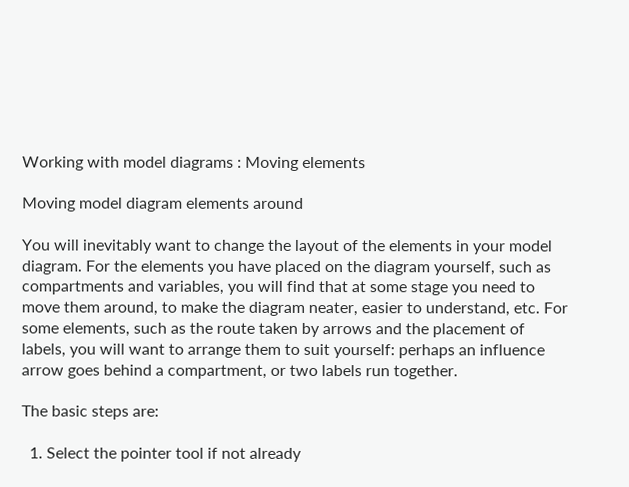Working with model diagrams : Moving elements

Moving model diagram elements around

You will inevitably want to change the layout of the elements in your model diagram. For the elements you have placed on the diagram yourself, such as compartments and variables, you will find that at some stage you need to move them around, to make the diagram neater, easier to understand, etc. For some elements, such as the route taken by arrows and the placement of labels, you will want to arrange them to suit yourself: perhaps an influence arrow goes behind a compartment, or two labels run together.

The basic steps are:

  1. Select the pointer tool if not already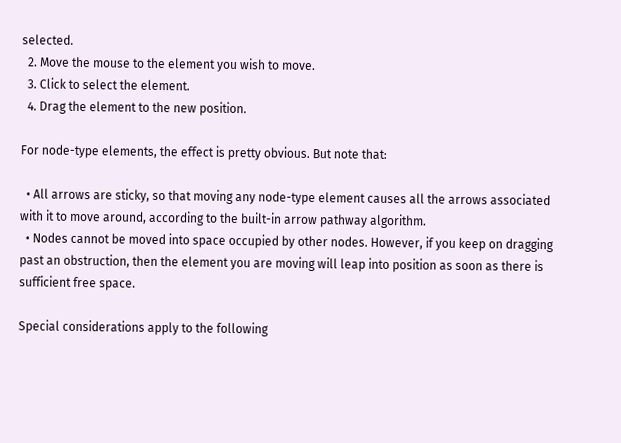selected.
  2. Move the mouse to the element you wish to move.
  3. Click to select the element.
  4. Drag the element to the new position.

For node-type elements, the effect is pretty obvious. But note that:

  • All arrows are sticky, so that moving any node-type element causes all the arrows associated with it to move around, according to the built-in arrow pathway algorithm.
  • Nodes cannot be moved into space occupied by other nodes. However, if you keep on dragging past an obstruction, then the element you are moving will leap into position as soon as there is sufficient free space.

Special considerations apply to the following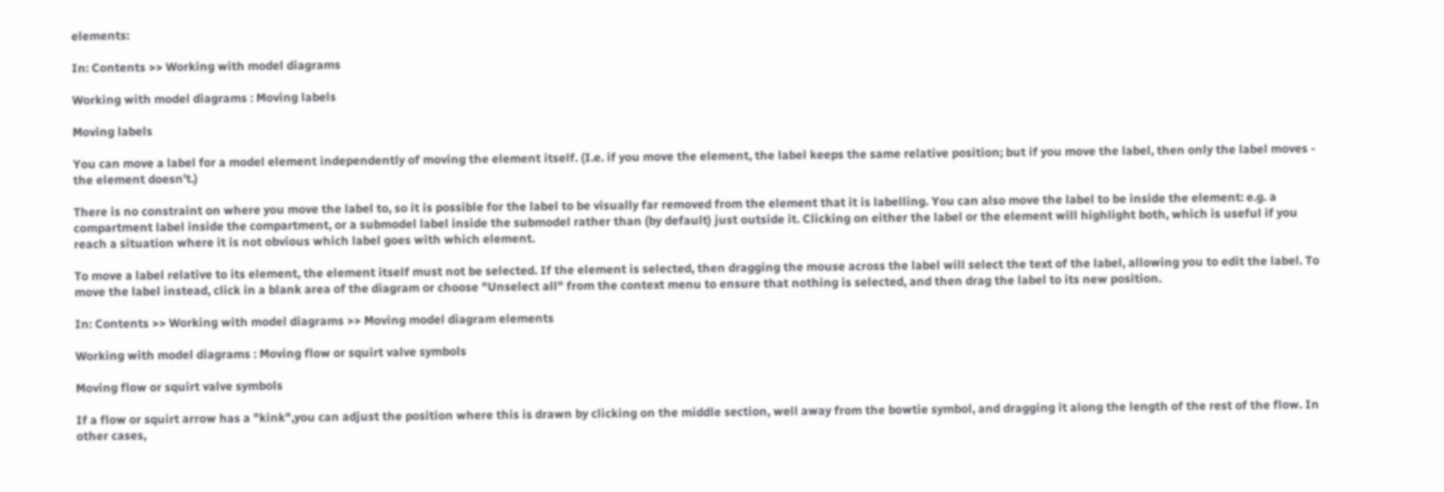elements:

In: Contents >> Working with model diagrams

Working with model diagrams : Moving labels

Moving labels

You can move a label for a model element independently of moving the element itself. (I.e. if you move the element, the label keeps the same relative position; but if you move the label, then only the label moves - the element doesn't.)

There is no constraint on where you move the label to, so it is possible for the label to be visually far removed from the element that it is labelling. You can also move the label to be inside the element: e.g. a compartment label inside the compartment, or a submodel label inside the submodel rather than (by default) just outside it. Clicking on either the label or the element will highlight both, which is useful if you reach a situation where it is not obvious which label goes with which element.

To move a label relative to its element, the element itself must not be selected. If the element is selected, then dragging the mouse across the label will select the text of the label, allowing you to edit the label. To move the label instead, click in a blank area of the diagram or choose "Unselect all" from the context menu to ensure that nothing is selected, and then drag the label to its new position.

In: Contents >> Working with model diagrams >> Moving model diagram elements

Working with model diagrams : Moving flow or squirt valve symbols

Moving flow or squirt valve symbols

If a flow or squirt arrow has a "kink",you can adjust the position where this is drawn by clicking on the middle section, well away from the bowtie symbol, and dragging it along the length of the rest of the flow. In other cases,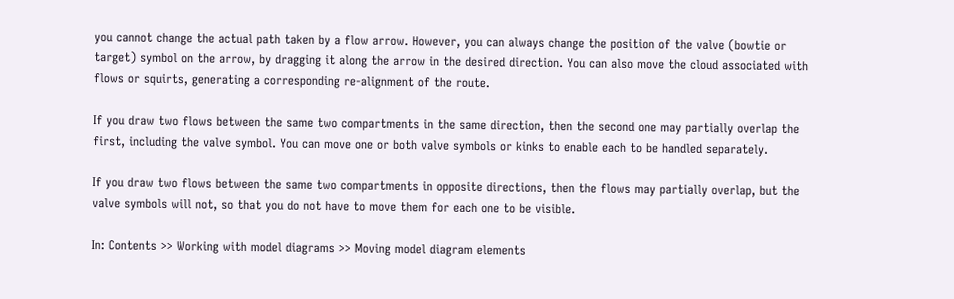you cannot change the actual path taken by a flow arrow. However, you can always change the position of the valve (bowtie or target) symbol on the arrow, by dragging it along the arrow in the desired direction. You can also move the cloud associated with flows or squirts, generating a corresponding re-alignment of the route.

If you draw two flows between the same two compartments in the same direction, then the second one may partially overlap the first, including the valve symbol. You can move one or both valve symbols or kinks to enable each to be handled separately.

If you draw two flows between the same two compartments in opposite directions, then the flows may partially overlap, but the valve symbols will not, so that you do not have to move them for each one to be visible.

In: Contents >> Working with model diagrams >> Moving model diagram elements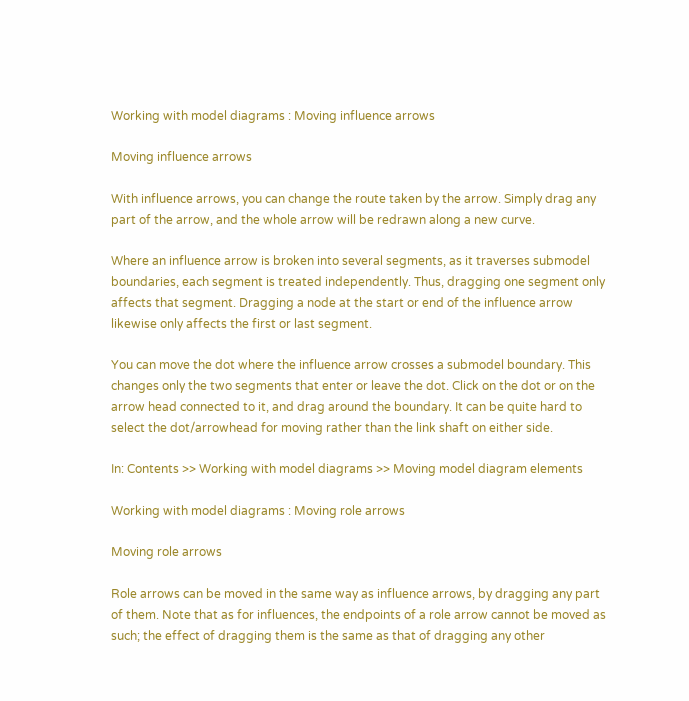Working with model diagrams : Moving influence arrows

Moving influence arrows

With influence arrows, you can change the route taken by the arrow. Simply drag any part of the arrow, and the whole arrow will be redrawn along a new curve.

Where an influence arrow is broken into several segments, as it traverses submodel boundaries, each segment is treated independently. Thus, dragging one segment only affects that segment. Dragging a node at the start or end of the influence arrow likewise only affects the first or last segment.

You can move the dot where the influence arrow crosses a submodel boundary. This changes only the two segments that enter or leave the dot. Click on the dot or on the arrow head connected to it, and drag around the boundary. It can be quite hard to select the dot/arrowhead for moving rather than the link shaft on either side.

In: Contents >> Working with model diagrams >> Moving model diagram elements

Working with model diagrams : Moving role arrows

Moving role arrows

Role arrows can be moved in the same way as influence arrows, by dragging any part of them. Note that as for influences, the endpoints of a role arrow cannot be moved as such; the effect of dragging them is the same as that of dragging any other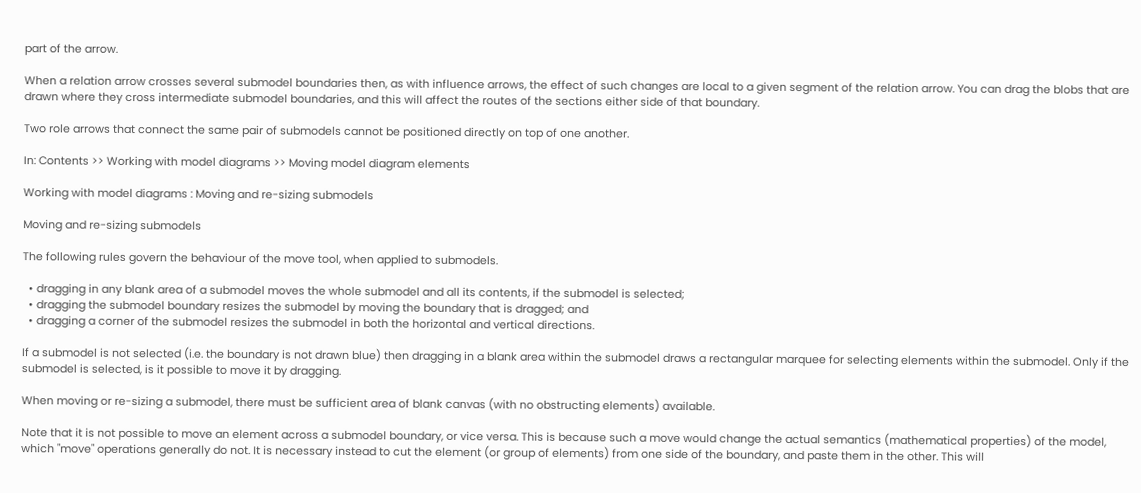part of the arrow.

When a relation arrow crosses several submodel boundaries then, as with influence arrows, the effect of such changes are local to a given segment of the relation arrow. You can drag the blobs that are drawn where they cross intermediate submodel boundaries, and this will affect the routes of the sections either side of that boundary.

Two role arrows that connect the same pair of submodels cannot be positioned directly on top of one another.

In: Contents >> Working with model diagrams >> Moving model diagram elements

Working with model diagrams : Moving and re-sizing submodels

Moving and re-sizing submodels

The following rules govern the behaviour of the move tool, when applied to submodels.

  • dragging in any blank area of a submodel moves the whole submodel and all its contents, if the submodel is selected;
  • dragging the submodel boundary resizes the submodel by moving the boundary that is dragged; and
  • dragging a corner of the submodel resizes the submodel in both the horizontal and vertical directions.

If a submodel is not selected (i.e. the boundary is not drawn blue) then dragging in a blank area within the submodel draws a rectangular marquee for selecting elements within the submodel. Only if the submodel is selected, is it possible to move it by dragging.

When moving or re-sizing a submodel, there must be sufficient area of blank canvas (with no obstructing elements) available.

Note that it is not possible to move an element across a submodel boundary, or vice versa. This is because such a move would change the actual semantics (mathematical properties) of the model, which "move" operations generally do not. It is necessary instead to cut the element (or group of elements) from one side of the boundary, and paste them in the other. This will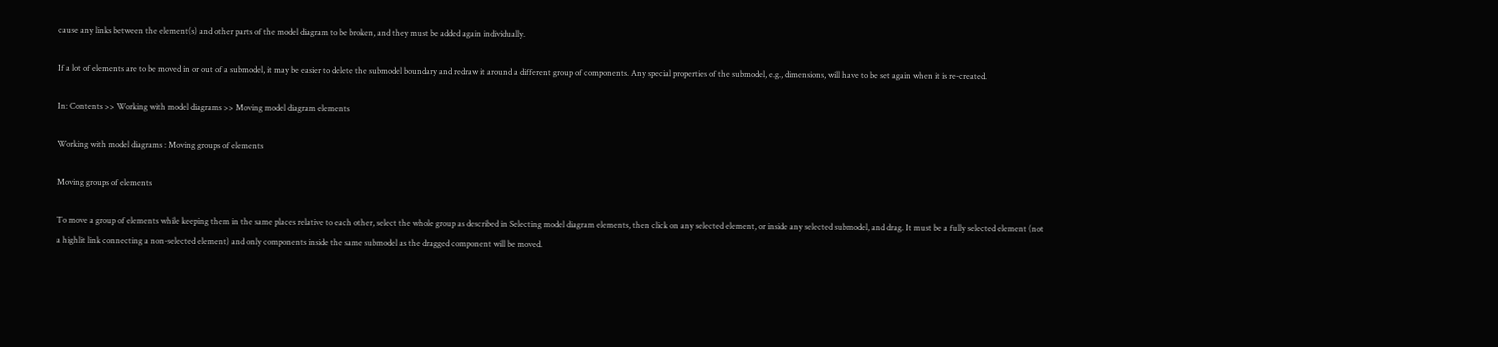cause any links between the element(s) and other parts of the model diagram to be broken, and they must be added again individually.

If a lot of elements are to be moved in or out of a submodel, it may be easier to delete the submodel boundary and redraw it around a different group of components. Any special properties of the submodel, e.g., dimensions, will have to be set again when it is re-created.

In: Contents >> Working with model diagrams >> Moving model diagram elements

Working with model diagrams : Moving groups of elements

Moving groups of elements

To move a group of elements while keeping them in the same places relative to each other, select the whole group as described in Selecting model diagram elements, then click on any selected element, or inside any selected submodel, and drag. It must be a fully selected element (not a highlit link connecting a non-selected element) and only components inside the same submodel as the dragged component will be moved.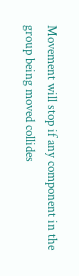Movement will stop if any component in the group being moved collides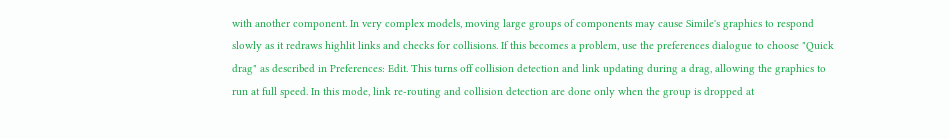with another component. In very complex models, moving large groups of components may cause Simile's graphics to respond slowly as it redraws highlit links and checks for collisions. If this becomes a problem, use the preferences dialogue to choose "Quick drag" as described in Preferences: Edit. This turns off collision detection and link updating during a drag, allowing the graphics to run at full speed. In this mode, link re-routing and collision detection are done only when the group is dropped at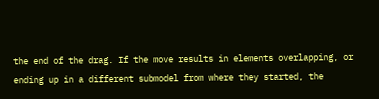the end of the drag. If the move results in elements overlapping, or ending up in a different submodel from where they started, the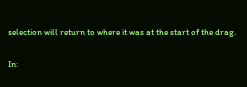selection will return to where it was at the start of the drag.

In: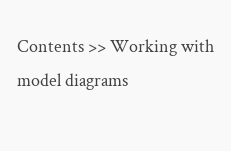Contents >> Working with model diagrams